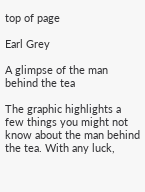top of page

Earl Grey

A glimpse of the man behind the tea

The graphic highlights a few things you might not know about the man behind the tea. With any luck,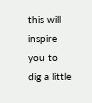this will inspire you to dig a little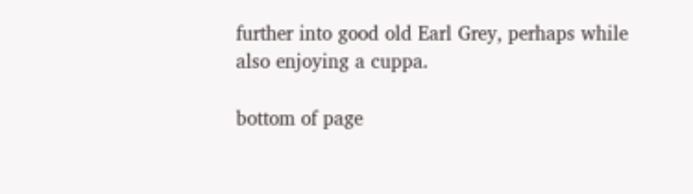further into good old Earl Grey, perhaps while also enjoying a cuppa.

bottom of page